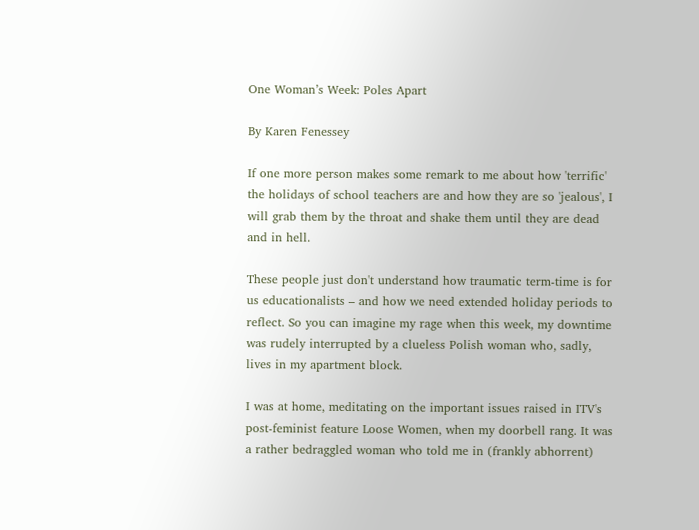One Woman’s Week: Poles Apart

By Karen Fenessey

If one more person makes some remark to me about how 'terrific' the holidays of school teachers are and how they are so 'jealous', I will grab them by the throat and shake them until they are dead and in hell.

These people just don't understand how traumatic term-time is for us educationalists – and how we need extended holiday periods to reflect. So you can imagine my rage when this week, my downtime was rudely interrupted by a clueless Polish woman who, sadly, lives in my apartment block.

I was at home, meditating on the important issues raised in ITV's post-feminist feature Loose Women, when my doorbell rang. It was a rather bedraggled woman who told me in (frankly abhorrent)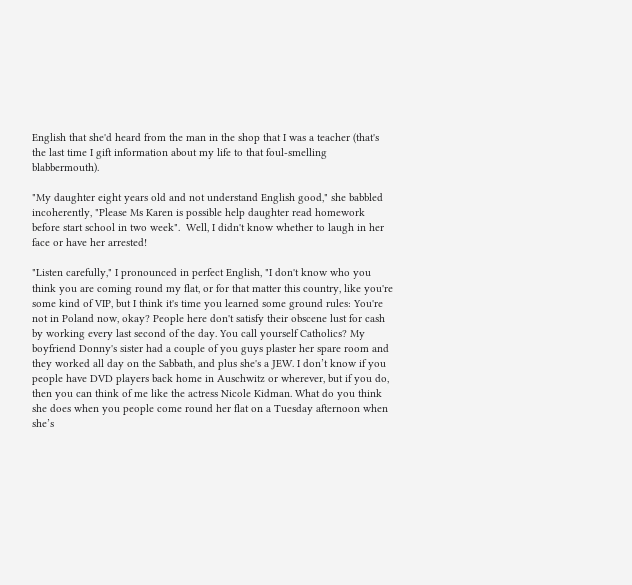English that she'd heard from the man in the shop that I was a teacher (that's the last time I gift information about my life to that foul-smelling blabbermouth).

"My daughter eight years old and not understand English good," she babbled incoherently, "Please Ms Karen is possible help daughter read homework before start school in two week".  Well, I didn't know whether to laugh in her face or have her arrested!

"Listen carefully," I pronounced in perfect English, "I don't know who you think you are coming round my flat, or for that matter this country, like you're some kind of VIP, but I think it's time you learned some ground rules: You're not in Poland now, okay? People here don't satisfy their obscene lust for cash by working every last second of the day. You call yourself Catholics? My boyfriend Donny's sister had a couple of you guys plaster her spare room and they worked all day on the Sabbath, and plus she's a JEW. I don’t know if you people have DVD players back home in Auschwitz or wherever, but if you do, then you can think of me like the actress Nicole Kidman. What do you think she does when you people come round her flat on a Tuesday afternoon when she’s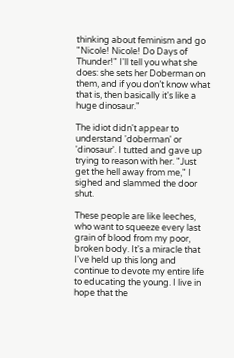thinking about feminism and go "Nicole! Nicole! Do Days of Thunder!" I'll tell you what she does: she sets her Doberman on them, and if you don’t know what that is, then basically it's like a huge dinosaur."

The idiot didn't appear to understand 'doberman' or 'dinosaur'. I tutted and gave up trying to reason with her. "Just get the hell away from me," I sighed and slammed the door shut.

These people are like leeches, who want to squeeze every last grain of blood from my poor, broken body. It's a miracle that I've held up this long and continue to devote my entire life to educating the young. I live in hope that the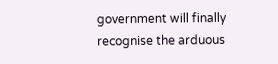government will finally recognise the arduous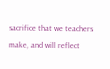sacrifice that we teachers make, and will reflect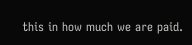this in how much we are paid.